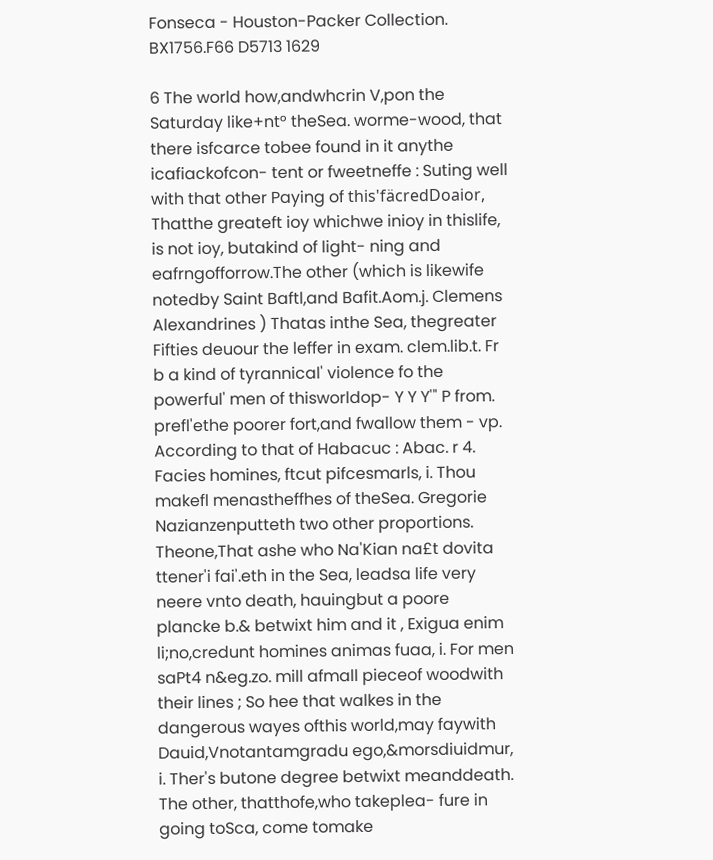Fonseca - Houston-Packer Collection. BX1756.F66 D5713 1629

6 The world how,andwhcrin V,pon the Saturday like+nt° theSea. worme-wood, that there isfcarce tobee found in it anythe icafiackofcon- tent or fweetneffe : Suting well with that other Paying of this'fäcredDoaior, Thatthe greateft ioy whichwe inioy in thislife, is not ioy, butakind of light- ning and eafrngofforrow.The other (which is likewife notedby Saint Baftl,and Bafit.Aom.j. Clemens Alexandrines ) Thatas inthe Sea, thegreater Fifties deuour the leffer in exam. clem.lib.t. Fr b a kind of tyrannical' violence fo the powerful' men of thisworldop- Y Y Y'" P from. prefl'ethe poorer fort,and fwallow them - vp. According to that of Habacuc : Abac. r 4. Facies homines, ftcut pifcesmarls, i. Thou makefl menastheffhes of theSea. Gregorie Nazianzenputteth two other proportions. Theone,That ashe who Na'Kian na£t dovita ttener'i fai'.eth in the Sea, leadsa life very neere vnto death, hauingbut a poore plancke b.& betwixt him and it , Exigua enim li;no,credunt homines animas fuaa, i. For men saPt4 n&eg.zo. mill afmall pieceof woodwith their lines ; So hee that walkes in the dangerous wayes ofthis world,may faywith Dauid,Vnotantamgradu ego,&morsdiuidmur, i. Ther's butone degree betwixt meanddeath. The other, thatthofe,who takeplea- fure in going toSca, come tomake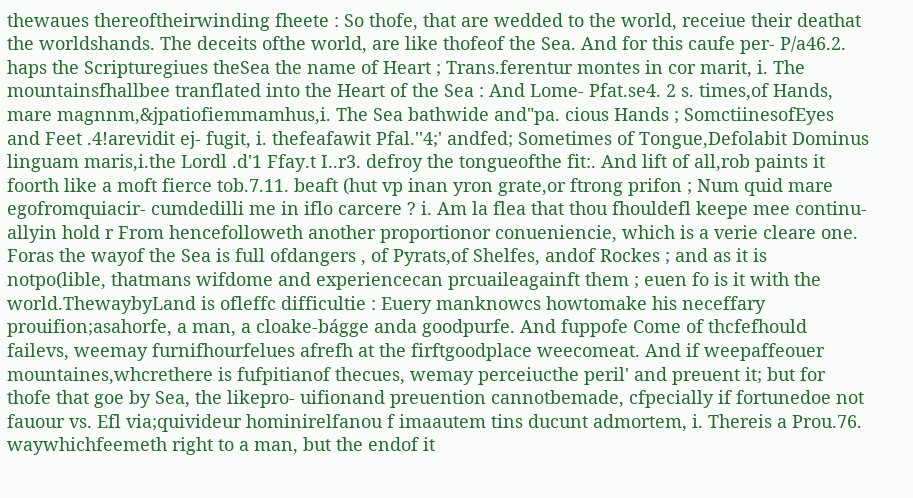thewaues thereoftheirwinding fheete : So thofe, that are wedded to the world, receiue their deathat the worldshands. The deceits ofthe world, are like thofeof the Sea. And for this caufe per- P/a46.2. haps the Scripturegiues theSea the name of Heart ; Trans.ferentur montes in cor marit, i. The mountainsfhallbee tranflated into the Heart of the Sea : And Lome- Pfat.se4. 2 s. times,of Hands, mare magnnm,&jpatiofiemmamhus,i. The Sea bathwide and"pa. cious Hands ; SomctiinesofEyes and Feet .4!arevidit ej- fugit, i. thefeafawit Pfal.''4;' andfed; Sometimes of Tongue,Defolabit Dominus linguam maris,i.the Lordl .d'1 Ffay.t I..r3. defroy the tongueofthe fit:. And lift of all,rob paints it foorth like a moft fierce tob.7.11. beaft (hut vp inan yron grate,or ftrong prifon ; Num quid mare egofromquiacir- cumdedilli me in iflo carcere ? i. Am la flea that thou fhouldefl keepe mee continu- allyin hold r From hencefolloweth another proportionor conueniencie, which is a verie cleare one. Foras the wayof the Sea is full ofdangers , of Pyrats,of Shelfes, andof Rockes ; and as it is notpo(lible, thatmans wifdome and experiencecan prcuaileagainft them ; euen fo is it with the world.ThewaybyLand is ofleffc difficultie : Euery manknowcs howtomake his neceffary prouifion;asahorfe, a man, a cloake-bágge anda goodpurfe. And fuppofe Come of thcfefhould failevs, weemay furnifhourfelues afrefh at the firftgoodplace weecomeat. And if weepaffeouer mountaines,whcrethere is fufpitianof thecues, wemay perceiucthe peril' and preuent it; but for thofe that goe by Sea, the likepro- uifionand preuention cannotbemade, cfpecially if fortunedoe not fauour vs. Efl via;quivideur hominirelfanou f imaautem tins ducunt admortem, i. Thereis a Prou.76. waywhichfeemeth right to a man, but the endof it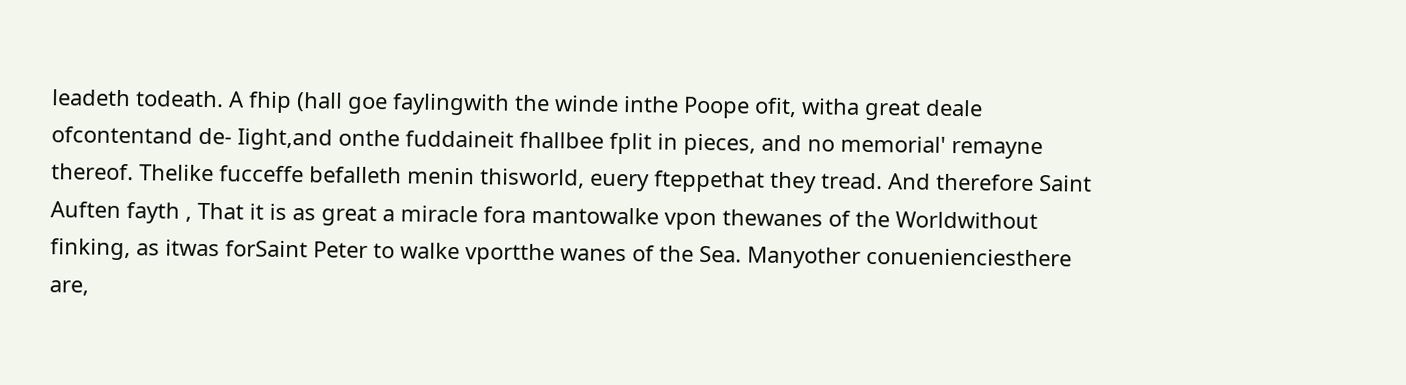leadeth todeath. A fhip (hall goe faylingwith the winde inthe Poope ofit, witha great deale ofcontentand de- Iight,and onthe fuddaineit fhallbee fplit in pieces, and no memorial' remayne thereof. Thelike fucceffe befalleth menin thisworld, euery fteppethat they tread. And therefore Saint Auften fayth , That it is as great a miracle fora mantowalke vpon thewanes of the Worldwithout finking, as itwas forSaint Peter to walke vportthe wanes of the Sea. Manyother conuenienciesthere are,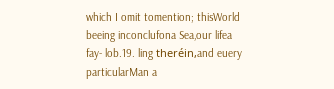which I omit tomention; thisWorld beeing inconclufona Sea,our lifea fay- lob.19. ling theréin,and euery particularMan a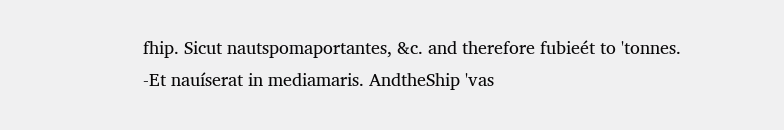fhip. Sicut nautspomaportantes, &c. and therefore fubieét to 'tonnes. -Et nauíserat in mediamaris. AndtheShip 'vas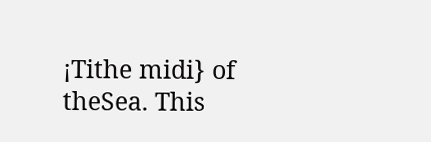¡Tithe midi} of theSea. This